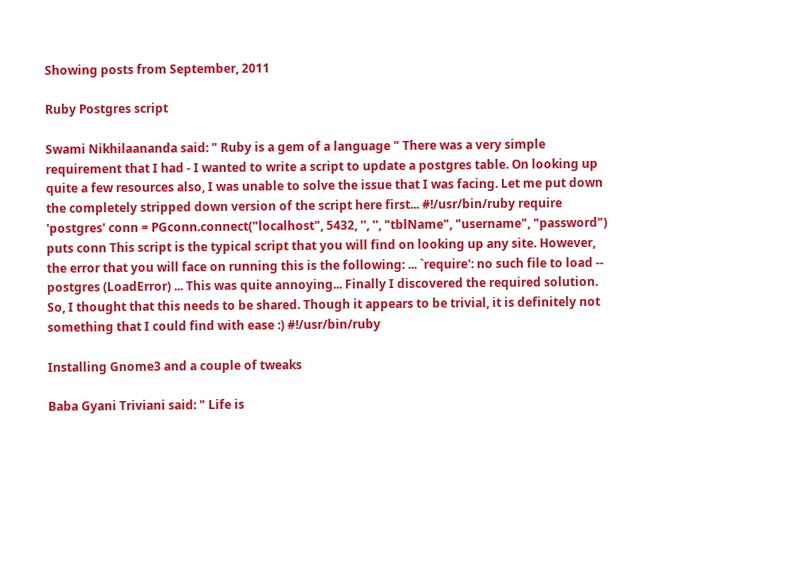Showing posts from September, 2011

Ruby Postgres script

Swami Nikhilaananda said: " Ruby is a gem of a language " There was a very simple requirement that I had - I wanted to write a script to update a postgres table. On looking up quite a few resources also, I was unable to solve the issue that I was facing. Let me put down the completely stripped down version of the script here first... #!/usr/bin/ruby require 'postgres' conn = PGconn.connect("localhost", 5432, '', '', "tblName", "username", "password") puts conn This script is the typical script that you will find on looking up any site. However, the error that you will face on running this is the following: ... `require': no such file to load -- postgres (LoadError) ... This was quite annoying... Finally I discovered the required solution. So, I thought that this needs to be shared. Though it appears to be trivial, it is definitely not something that I could find with ease :) #!/usr/bin/ruby

Installing Gnome3 and a couple of tweaks

Baba Gyani Triviani said: " Life is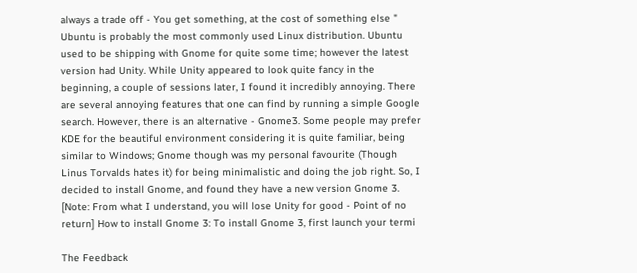always a trade off - You get something, at the cost of something else " Ubuntu is probably the most commonly used Linux distribution. Ubuntu used to be shipping with Gnome for quite some time; however the latest version had Unity. While Unity appeared to look quite fancy in the beginning, a couple of sessions later, I found it incredibly annoying. There are several annoying features that one can find by running a simple Google search. However, there is an alternative - Gnome3. Some people may prefer KDE for the beautiful environment considering it is quite familiar, being similar to Windows; Gnome though was my personal favourite (Though Linus Torvalds hates it) for being minimalistic and doing the job right. So, I decided to install Gnome, and found they have a new version Gnome 3. [Note: From what I understand, you will lose Unity for good - Point of no return] How to install Gnome 3: To install Gnome 3, first launch your termi

The Feedback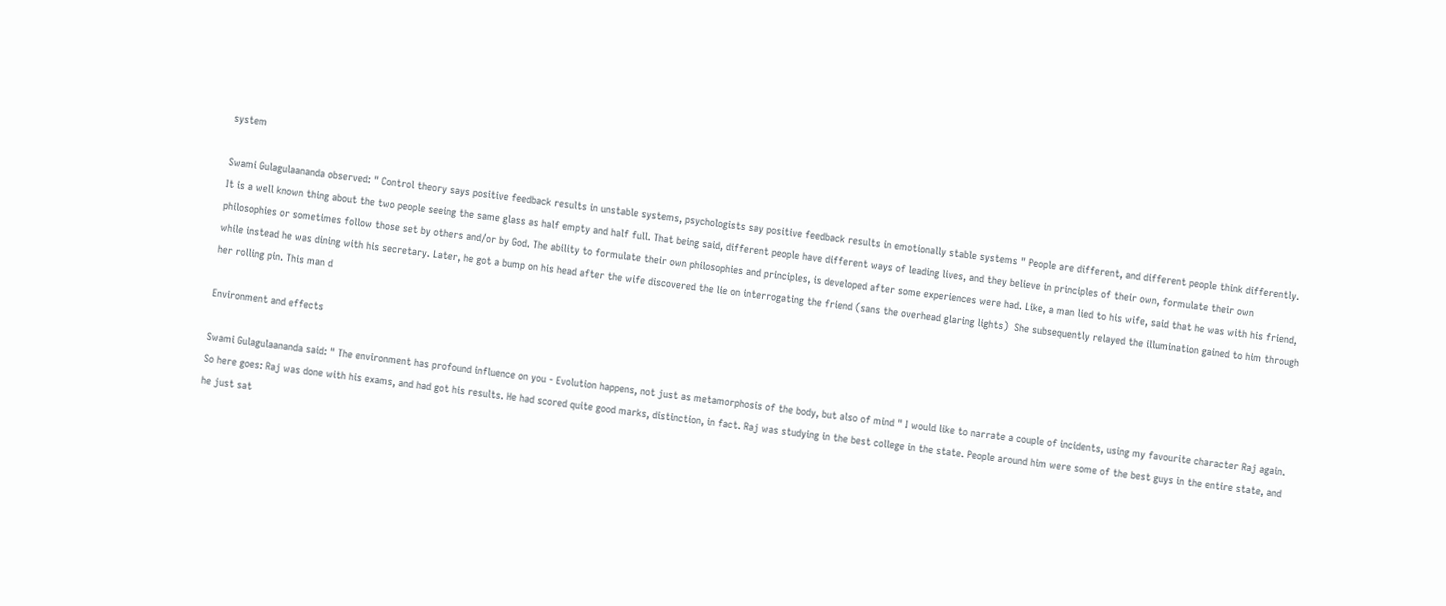system

Swami Gulagulaananda observed: " Control theory says positive feedback results in unstable systems, psychologists say positive feedback results in emotionally stable systems " People are different, and different people think differently. It is a well known thing about the two people seeing the same glass as half empty and half full. That being said, different people have different ways of leading lives, and they believe in principles of their own, formulate their own philosophies or sometimes follow those set by others and/or by God. The ability to formulate their own philosophies and principles, is developed after some experiences were had. Like, a man lied to his wife, said that he was with his friend, while instead he was dining with his secretary. Later, he got a bump on his head after the wife discovered the lie on interrogating the friend (sans the overhead glaring lights)  She subsequently relayed the illumination gained to him through her rolling pin. This man d

Environment and effects

Swami Gulagulaananda said: " The environment has profound influence on you - Evolution happens, not just as metamorphosis of the body, but also of mind " I would like to narrate a couple of incidents, using my favourite character Raj again. So here goes: Raj was done with his exams, and had got his results. He had scored quite good marks, distinction, in fact. Raj was studying in the best college in the state. People around him were some of the best guys in the entire state, and he just sat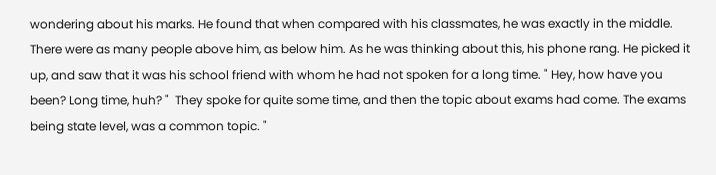wondering about his marks. He found that when compared with his classmates, he was exactly in the middle. There were as many people above him, as below him. As he was thinking about this, his phone rang. He picked it up, and saw that it was his school friend with whom he had not spoken for a long time. " Hey, how have you been? Long time, huh? "  They spoke for quite some time, and then the topic about exams had come. The exams being state level, was a common topic. "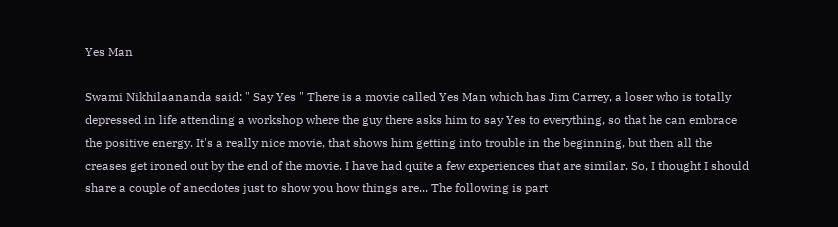Yes Man

Swami Nikhilaananda said: " Say Yes " There is a movie called Yes Man which has Jim Carrey, a loser who is totally depressed in life attending a workshop where the guy there asks him to say Yes to everything, so that he can embrace the positive energy. It's a really nice movie, that shows him getting into trouble in the beginning, but then all the creases get ironed out by the end of the movie. I have had quite a few experiences that are similar. So, I thought I should share a couple of anecdotes just to show you how things are... The following is part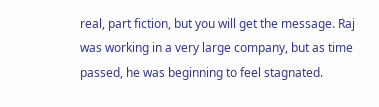real, part fiction, but you will get the message. Raj was working in a very large company, but as time passed, he was beginning to feel stagnated.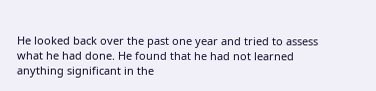He looked back over the past one year and tried to assess what he had done. He found that he had not learned anything significant in the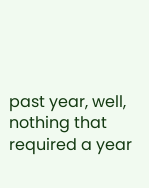past year, well, nothing that required a year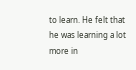to learn. He felt that he was learning a lot more in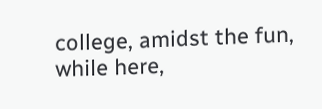college, amidst the fun, while here,